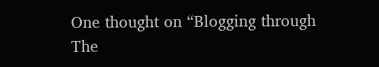One thought on “Blogging through The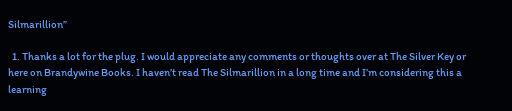Silmarillion”

  1. Thanks a lot for the plug. I would appreciate any comments or thoughts over at The Silver Key or here on Brandywine Books. I haven’t read The Silmarillion in a long time and I’m considering this a learning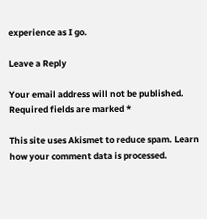experience as I go.

Leave a Reply

Your email address will not be published. Required fields are marked *

This site uses Akismet to reduce spam. Learn how your comment data is processed.